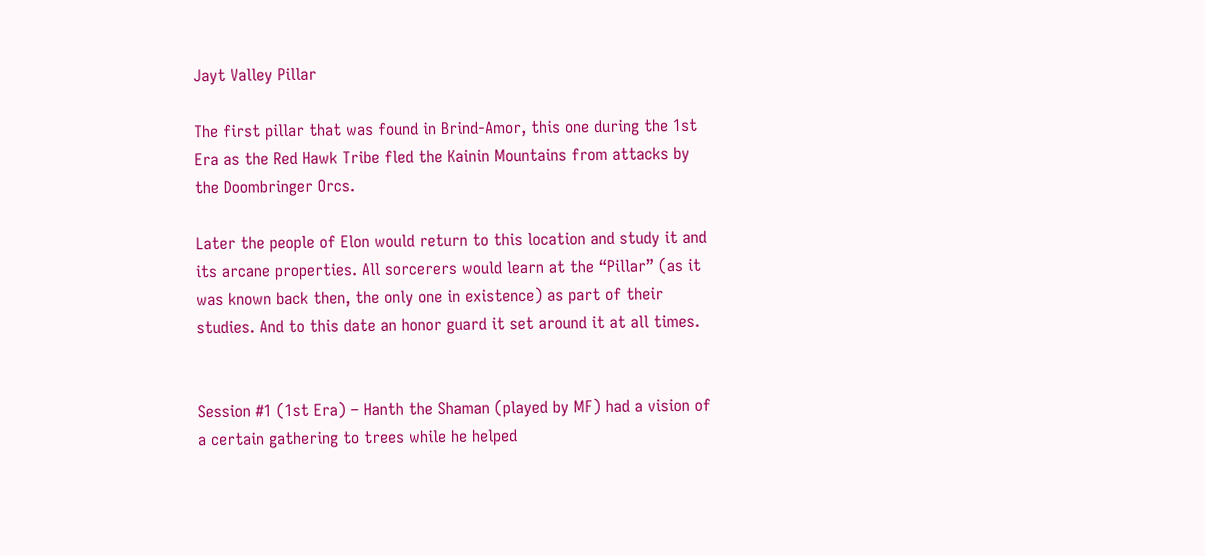Jayt Valley Pillar

The first pillar that was found in Brind-Amor, this one during the 1st Era as the Red Hawk Tribe fled the Kainin Mountains from attacks by the Doombringer Orcs.

Later the people of Elon would return to this location and study it and its arcane properties. All sorcerers would learn at the “Pillar” (as it was known back then, the only one in existence) as part of their studies. And to this date an honor guard it set around it at all times.


Session #1 (1st Era) – Hanth the Shaman (played by MF) had a vision of a certain gathering to trees while he helped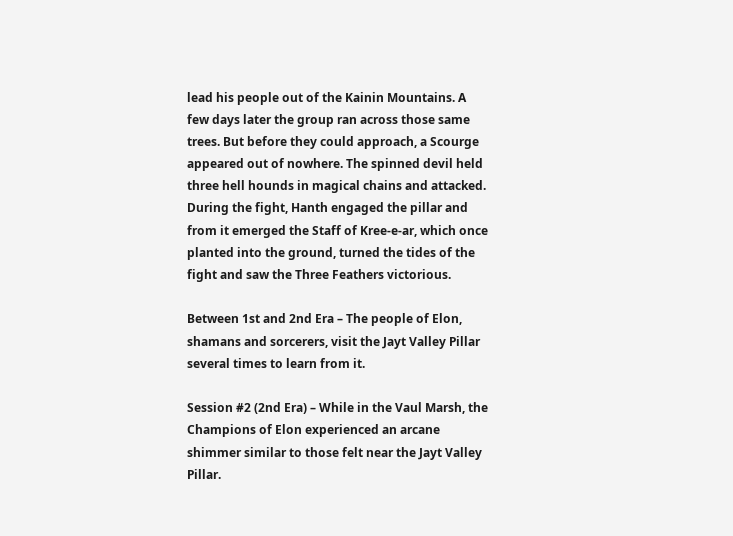lead his people out of the Kainin Mountains. A few days later the group ran across those same trees. But before they could approach, a Scourge appeared out of nowhere. The spinned devil held three hell hounds in magical chains and attacked. During the fight, Hanth engaged the pillar and from it emerged the Staff of Kree-e-ar, which once planted into the ground, turned the tides of the fight and saw the Three Feathers victorious.

Between 1st and 2nd Era – The people of Elon, shamans and sorcerers, visit the Jayt Valley Pillar several times to learn from it.

Session #2 (2nd Era) – While in the Vaul Marsh, the Champions of Elon experienced an arcane shimmer similar to those felt near the Jayt Valley Pillar.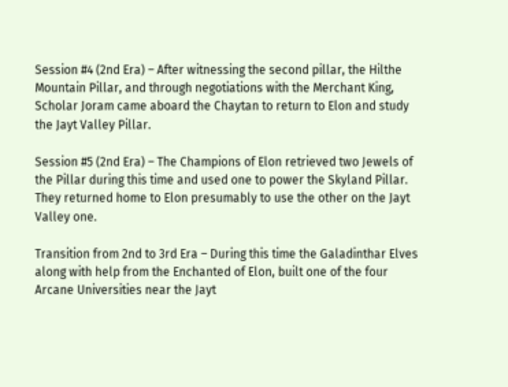Session #4 (2nd Era) – After witnessing the second pillar, the Hilthe Mountain Pillar, and through negotiations with the Merchant King, Scholar Joram came aboard the Chaytan to return to Elon and study the Jayt Valley Pillar.

Session #5 (2nd Era) – The Champions of Elon retrieved two Jewels of the Pillar during this time and used one to power the Skyland Pillar. They returned home to Elon presumably to use the other on the Jayt Valley one.

Transition from 2nd to 3rd Era – During this time the Galadinthar Elves along with help from the Enchanted of Elon, built one of the four Arcane Universities near the Jayt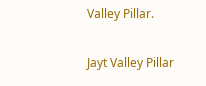Valley Pillar.

Jayt Valley Pillar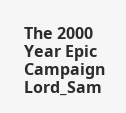The 2000 Year Epic Campaign Lord_Sam